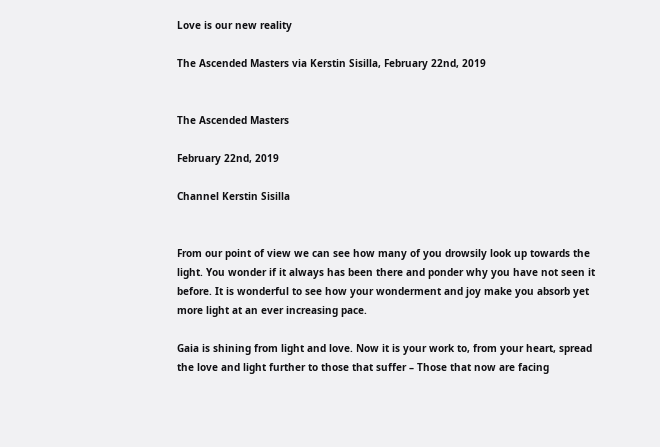Love is our new reality

The Ascended Masters via Kerstin Sisilla, February 22nd, 2019


The Ascended Masters

February 22nd, 2019

Channel Kerstin Sisilla


From our point of view we can see how many of you drowsily look up towards the light. You wonder if it always has been there and ponder why you have not seen it before. It is wonderful to see how your wonderment and joy make you absorb yet more light at an ever increasing pace.

Gaia is shining from light and love. Now it is your work to, from your heart, spread the love and light further to those that suffer – Those that now are facing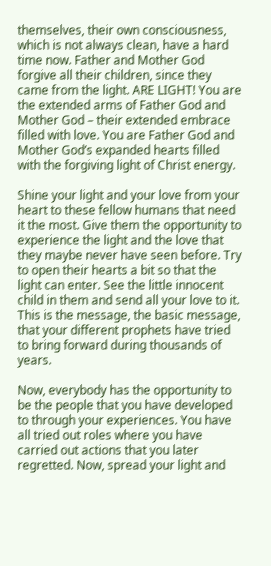themselves, their own consciousness, which is not always clean, have a hard time now. Father and Mother God forgive all their children, since they came from the light. ARE LIGHT! You are the extended arms of Father God and Mother God – their extended embrace filled with love. You are Father God and Mother God’s expanded hearts filled with the forgiving light of Christ energy.

Shine your light and your love from your heart to these fellow humans that need it the most. Give them the opportunity to experience the light and the love that they maybe never have seen before. Try to open their hearts a bit so that the light can enter. See the little innocent child in them and send all your love to it. This is the message, the basic message, that your different prophets have tried to bring forward during thousands of years.

Now, everybody has the opportunity to be the people that you have developed to through your experiences. You have all tried out roles where you have carried out actions that you later regretted. Now, spread your light and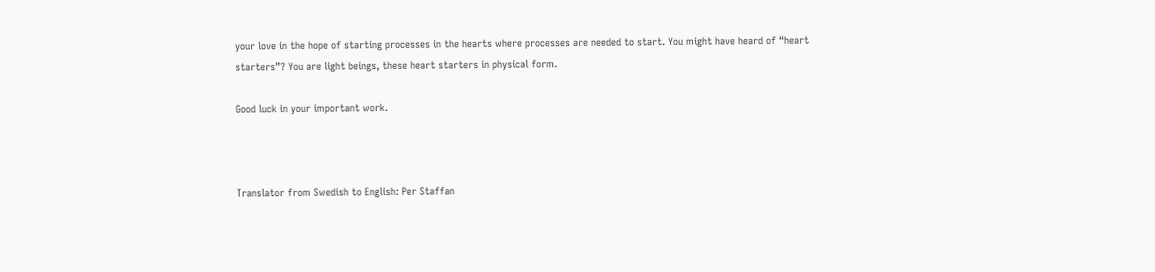your love in the hope of starting processes in the hearts where processes are needed to start. You might have heard of “heart starters”? You are light beings, these heart starters in physical form.

Good luck in your important work.



Translator from Swedish to English: Per Staffan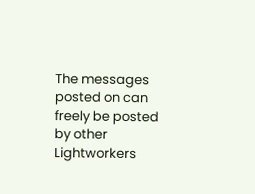The messages posted on can freely be posted by other Lightworkers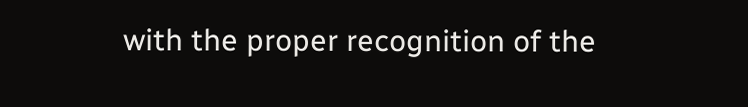with the proper recognition of the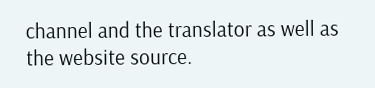channel and the translator as well as the website source.